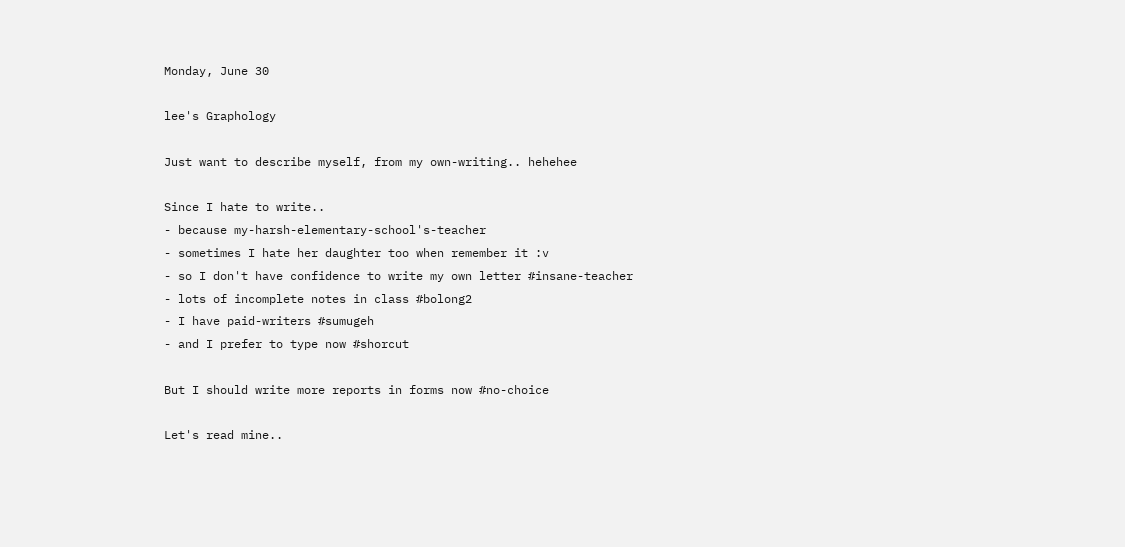Monday, June 30

lee's Graphology

Just want to describe myself, from my own-writing.. hehehee

Since I hate to write..
- because my-harsh-elementary-school's-teacher
- sometimes I hate her daughter too when remember it :v
- so I don't have confidence to write my own letter #insane-teacher
- lots of incomplete notes in class #bolong2
- I have paid-writers #sumugeh
- and I prefer to type now #shorcut

But I should write more reports in forms now #no-choice

Let's read mine..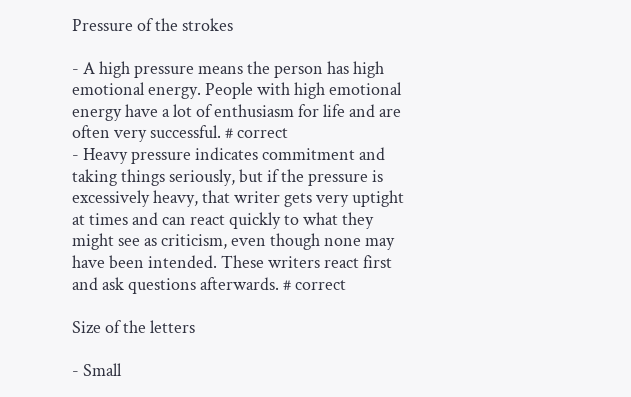Pressure of the strokes

- A high pressure means the person has high emotional energy. People with high emotional energy have a lot of enthusiasm for life and are often very successful. # correct
- Heavy pressure indicates commitment and taking things seriously, but if the pressure is excessively heavy, that writer gets very uptight at times and can react quickly to what they might see as criticism, even though none may have been intended. These writers react first and ask questions afterwards. # correct

Size of the letters

- Small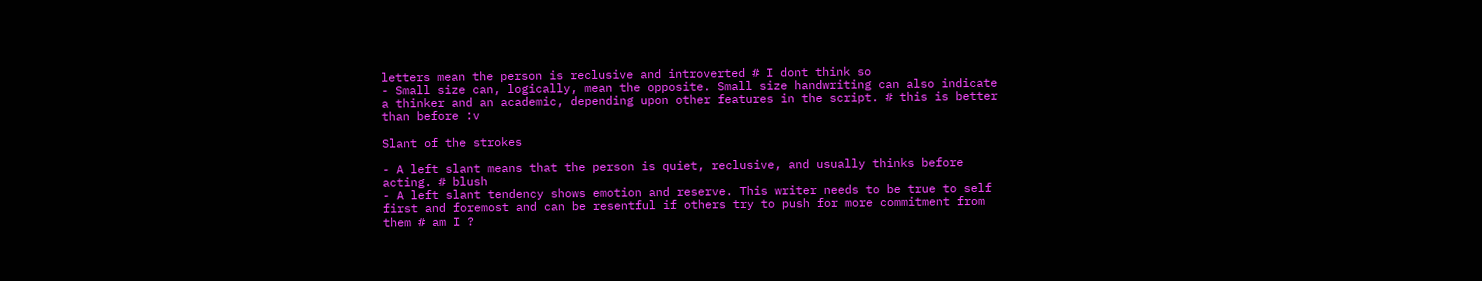letters mean the person is reclusive and introverted # I dont think so
- Small size can, logically, mean the opposite. Small size handwriting can also indicate a thinker and an academic, depending upon other features in the script. # this is better than before :v

Slant of the strokes

- A left slant means that the person is quiet, reclusive, and usually thinks before acting. # blush
- A left slant tendency shows emotion and reserve. This writer needs to be true to self first and foremost and can be resentful if others try to push for more commitment from them # am I ?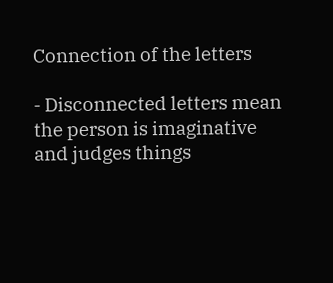Connection of the letters

- Disconnected letters mean the person is imaginative and judges things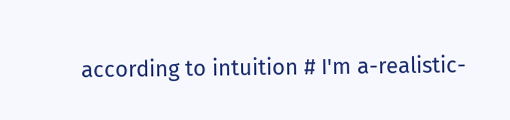according to intuition # I'm a-realistic-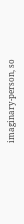imaginary-person, so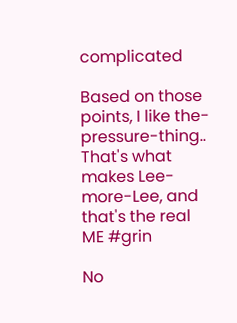complicated

Based on those points, I like the-pressure-thing..
That's what makes Lee-more-Lee, and that's the real ME #grin

No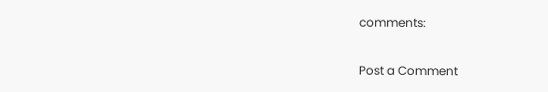comments:

Post a Comment